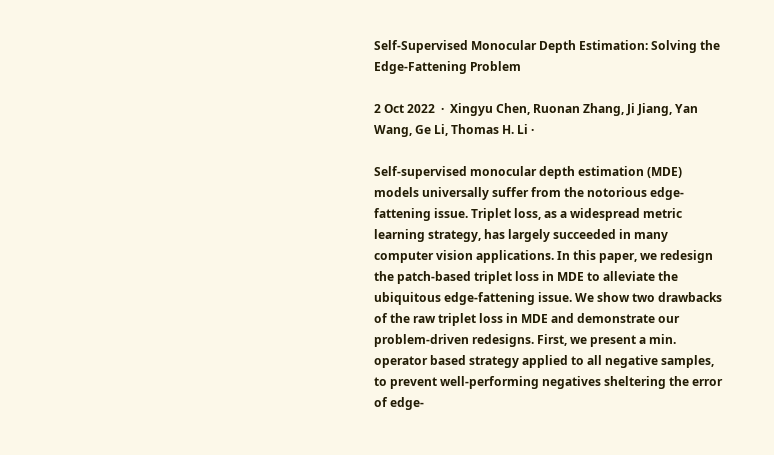Self-Supervised Monocular Depth Estimation: Solving the Edge-Fattening Problem

2 Oct 2022  ·  Xingyu Chen, Ruonan Zhang, Ji Jiang, Yan Wang, Ge Li, Thomas H. Li ·

Self-supervised monocular depth estimation (MDE) models universally suffer from the notorious edge-fattening issue. Triplet loss, as a widespread metric learning strategy, has largely succeeded in many computer vision applications. In this paper, we redesign the patch-based triplet loss in MDE to alleviate the ubiquitous edge-fattening issue. We show two drawbacks of the raw triplet loss in MDE and demonstrate our problem-driven redesigns. First, we present a min. operator based strategy applied to all negative samples, to prevent well-performing negatives sheltering the error of edge-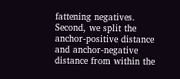fattening negatives. Second, we split the anchor-positive distance and anchor-negative distance from within the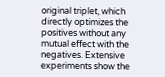original triplet, which directly optimizes the positives without any mutual effect with the negatives. Extensive experiments show the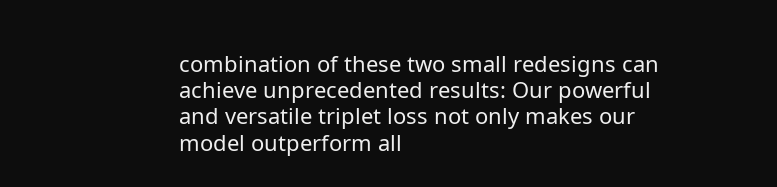combination of these two small redesigns can achieve unprecedented results: Our powerful and versatile triplet loss not only makes our model outperform all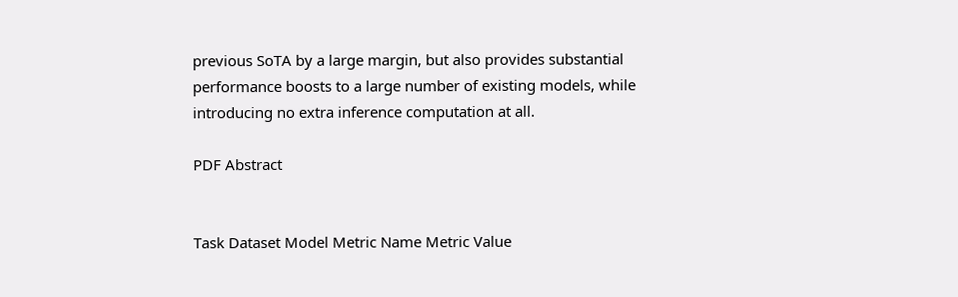previous SoTA by a large margin, but also provides substantial performance boosts to a large number of existing models, while introducing no extra inference computation at all.

PDF Abstract


Task Dataset Model Metric Name Metric Value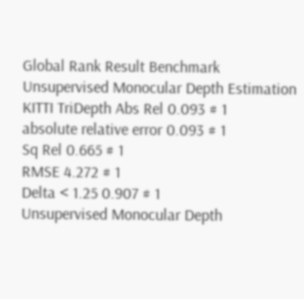Global Rank Result Benchmark
Unsupervised Monocular Depth Estimation KITTI TriDepth Abs Rel 0.093 # 1
absolute relative error 0.093 # 1
Sq Rel 0.665 # 1
RMSE 4.272 # 1
Delta < 1.25 0.907 # 1
Unsupervised Monocular Depth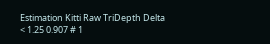Estimation Kitti Raw TriDepth Delta < 1.25 0.907 # 1